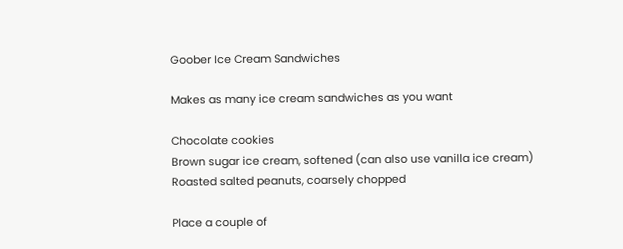Goober Ice Cream Sandwiches

Makes as many ice cream sandwiches as you want

Chocolate cookies
Brown sugar ice cream, softened (can also use vanilla ice cream)
Roasted salted peanuts, coarsely chopped

Place a couple of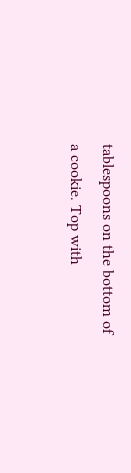tablespoons on the bottom of a cookie. Top with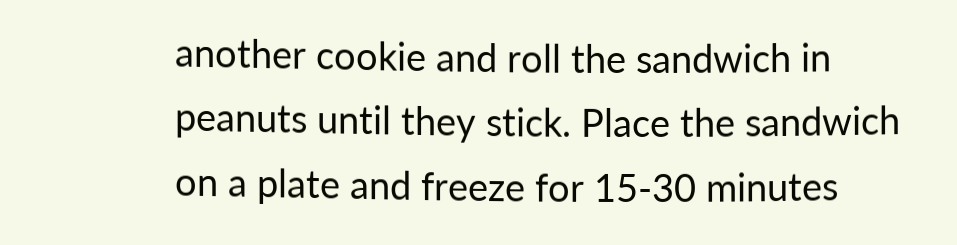another cookie and roll the sandwich in peanuts until they stick. Place the sandwich on a plate and freeze for 15-30 minutes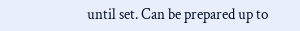until set. Can be prepared up to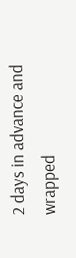2 days in advance and wrapped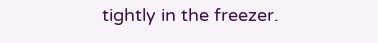tightly in the freezer.